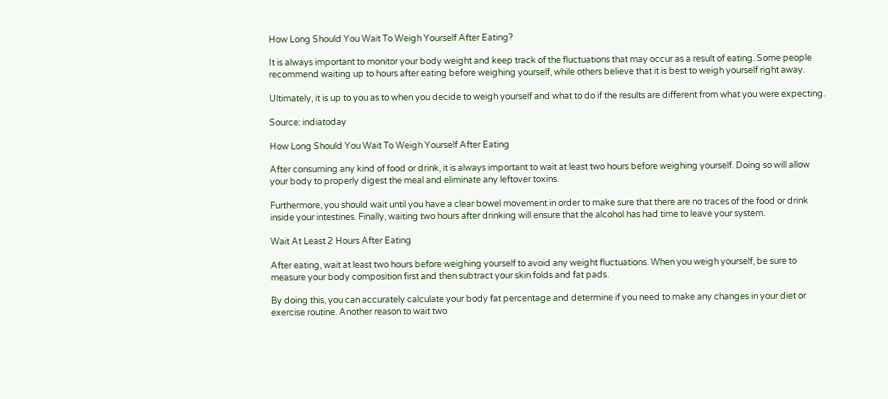How Long Should You Wait To Weigh Yourself After Eating?

It is always important to monitor your body weight and keep track of the fluctuations that may occur as a result of eating. Some people recommend waiting up to hours after eating before weighing yourself, while others believe that it is best to weigh yourself right away.

Ultimately, it is up to you as to when you decide to weigh yourself and what to do if the results are different from what you were expecting.

Source: indiatoday

How Long Should You Wait To Weigh Yourself After Eating

After consuming any kind of food or drink, it is always important to wait at least two hours before weighing yourself. Doing so will allow your body to properly digest the meal and eliminate any leftover toxins.

Furthermore, you should wait until you have a clear bowel movement in order to make sure that there are no traces of the food or drink inside your intestines. Finally, waiting two hours after drinking will ensure that the alcohol has had time to leave your system.

Wait At Least 2 Hours After Eating

After eating, wait at least two hours before weighing yourself to avoid any weight fluctuations. When you weigh yourself, be sure to measure your body composition first and then subtract your skin folds and fat pads.

By doing this, you can accurately calculate your body fat percentage and determine if you need to make any changes in your diet or exercise routine. Another reason to wait two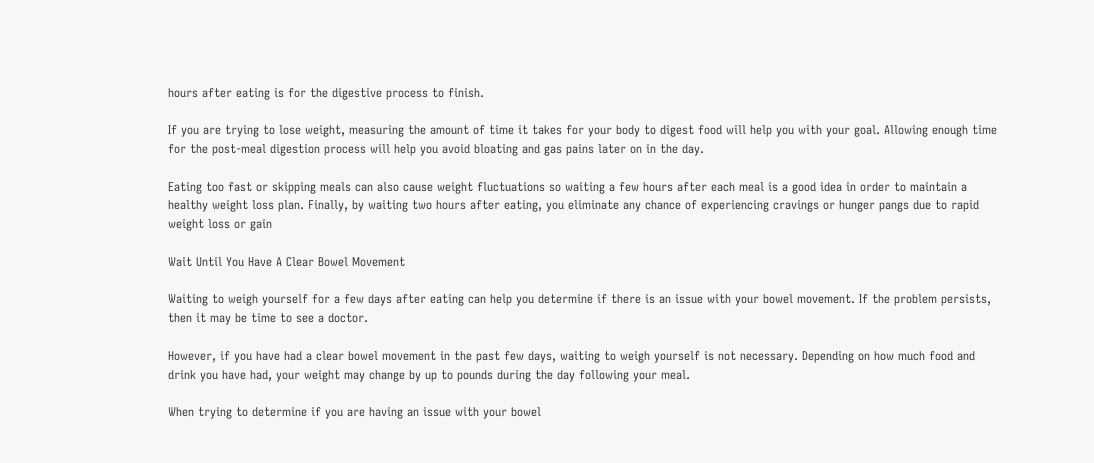hours after eating is for the digestive process to finish.

If you are trying to lose weight, measuring the amount of time it takes for your body to digest food will help you with your goal. Allowing enough time for the post-meal digestion process will help you avoid bloating and gas pains later on in the day.

Eating too fast or skipping meals can also cause weight fluctuations so waiting a few hours after each meal is a good idea in order to maintain a healthy weight loss plan. Finally, by waiting two hours after eating, you eliminate any chance of experiencing cravings or hunger pangs due to rapid weight loss or gain

Wait Until You Have A Clear Bowel Movement

Waiting to weigh yourself for a few days after eating can help you determine if there is an issue with your bowel movement. If the problem persists, then it may be time to see a doctor.

However, if you have had a clear bowel movement in the past few days, waiting to weigh yourself is not necessary. Depending on how much food and drink you have had, your weight may change by up to pounds during the day following your meal.

When trying to determine if you are having an issue with your bowel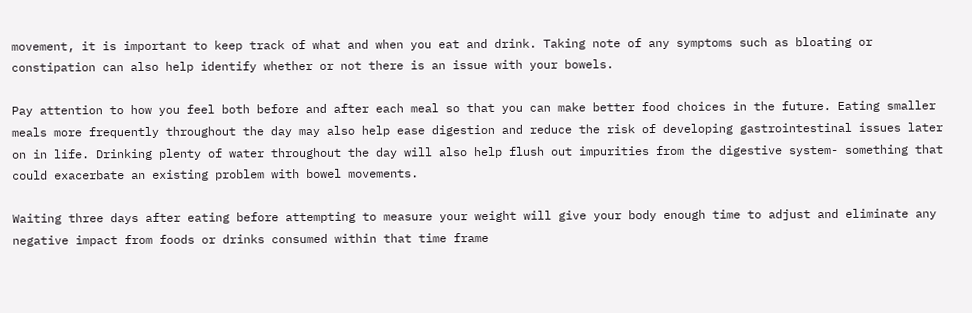movement, it is important to keep track of what and when you eat and drink. Taking note of any symptoms such as bloating or constipation can also help identify whether or not there is an issue with your bowels.

Pay attention to how you feel both before and after each meal so that you can make better food choices in the future. Eating smaller meals more frequently throughout the day may also help ease digestion and reduce the risk of developing gastrointestinal issues later on in life. Drinking plenty of water throughout the day will also help flush out impurities from the digestive system- something that could exacerbate an existing problem with bowel movements.

Waiting three days after eating before attempting to measure your weight will give your body enough time to adjust and eliminate any negative impact from foods or drinks consumed within that time frame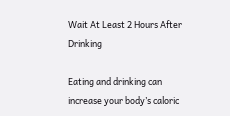Wait At Least 2 Hours After Drinking

Eating and drinking can increase your body’s caloric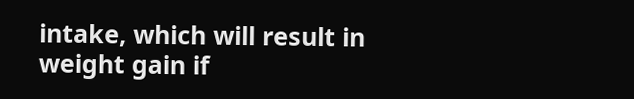intake, which will result in weight gain if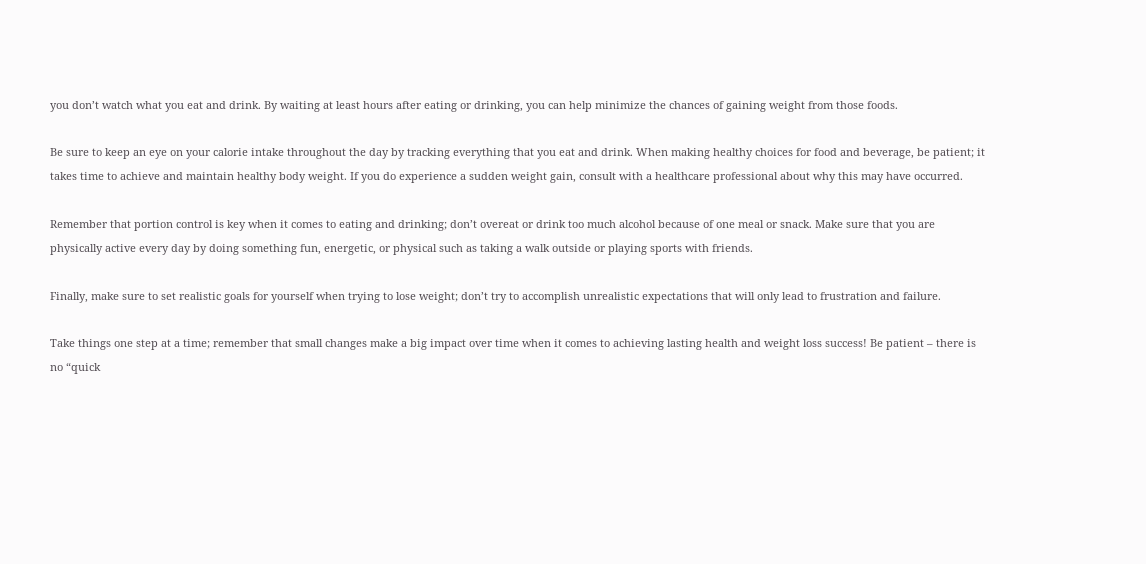you don’t watch what you eat and drink. By waiting at least hours after eating or drinking, you can help minimize the chances of gaining weight from those foods.

Be sure to keep an eye on your calorie intake throughout the day by tracking everything that you eat and drink. When making healthy choices for food and beverage, be patient; it takes time to achieve and maintain healthy body weight. If you do experience a sudden weight gain, consult with a healthcare professional about why this may have occurred.

Remember that portion control is key when it comes to eating and drinking; don’t overeat or drink too much alcohol because of one meal or snack. Make sure that you are physically active every day by doing something fun, energetic, or physical such as taking a walk outside or playing sports with friends.

Finally, make sure to set realistic goals for yourself when trying to lose weight; don’t try to accomplish unrealistic expectations that will only lead to frustration and failure.

Take things one step at a time; remember that small changes make a big impact over time when it comes to achieving lasting health and weight loss success! Be patient – there is no “quick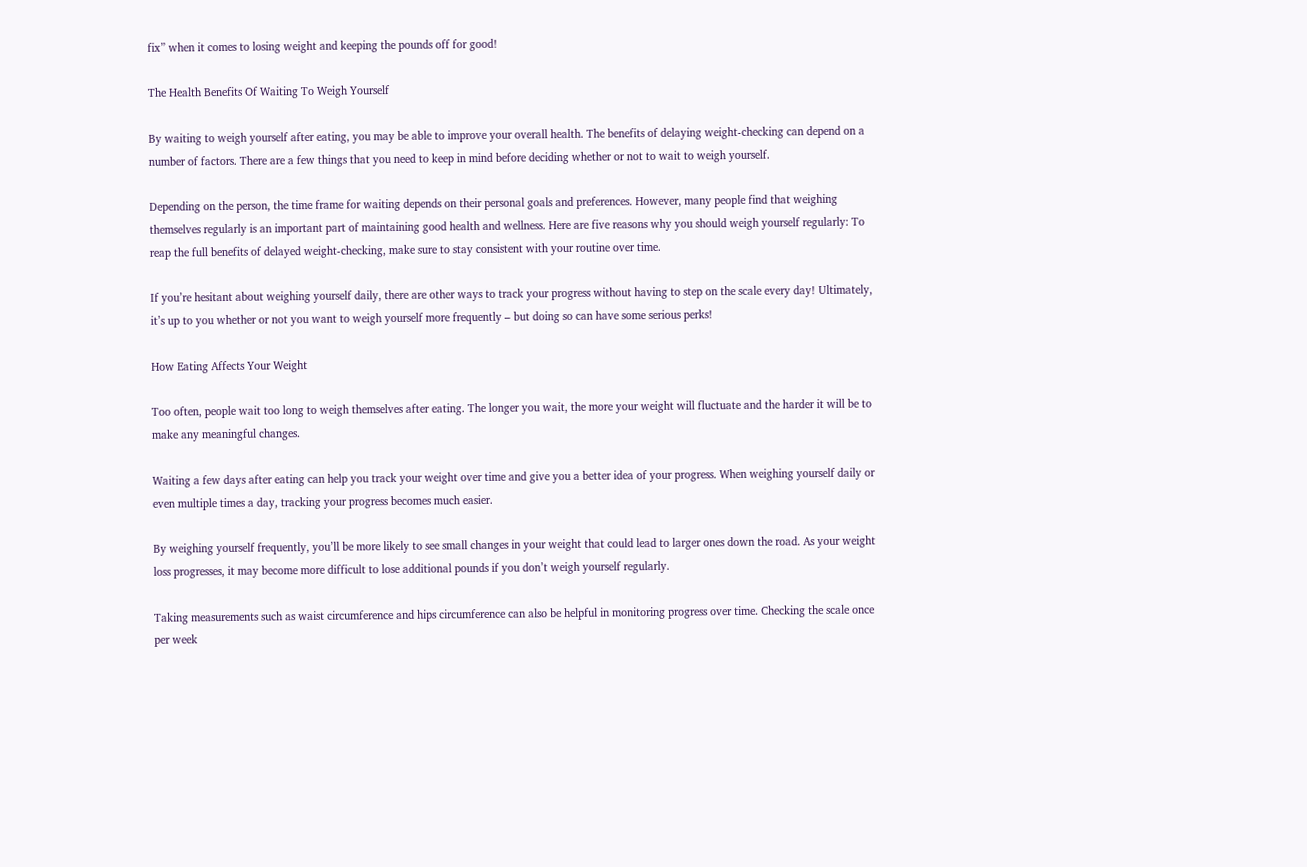fix” when it comes to losing weight and keeping the pounds off for good!

The Health Benefits Of Waiting To Weigh Yourself

By waiting to weigh yourself after eating, you may be able to improve your overall health. The benefits of delaying weight-checking can depend on a number of factors. There are a few things that you need to keep in mind before deciding whether or not to wait to weigh yourself.

Depending on the person, the time frame for waiting depends on their personal goals and preferences. However, many people find that weighing themselves regularly is an important part of maintaining good health and wellness. Here are five reasons why you should weigh yourself regularly: To reap the full benefits of delayed weight-checking, make sure to stay consistent with your routine over time.

If you’re hesitant about weighing yourself daily, there are other ways to track your progress without having to step on the scale every day! Ultimately, it’s up to you whether or not you want to weigh yourself more frequently – but doing so can have some serious perks!

How Eating Affects Your Weight

Too often, people wait too long to weigh themselves after eating. The longer you wait, the more your weight will fluctuate and the harder it will be to make any meaningful changes.

Waiting a few days after eating can help you track your weight over time and give you a better idea of your progress. When weighing yourself daily or even multiple times a day, tracking your progress becomes much easier.

By weighing yourself frequently, you’ll be more likely to see small changes in your weight that could lead to larger ones down the road. As your weight loss progresses, it may become more difficult to lose additional pounds if you don’t weigh yourself regularly.

Taking measurements such as waist circumference and hips circumference can also be helpful in monitoring progress over time. Checking the scale once per week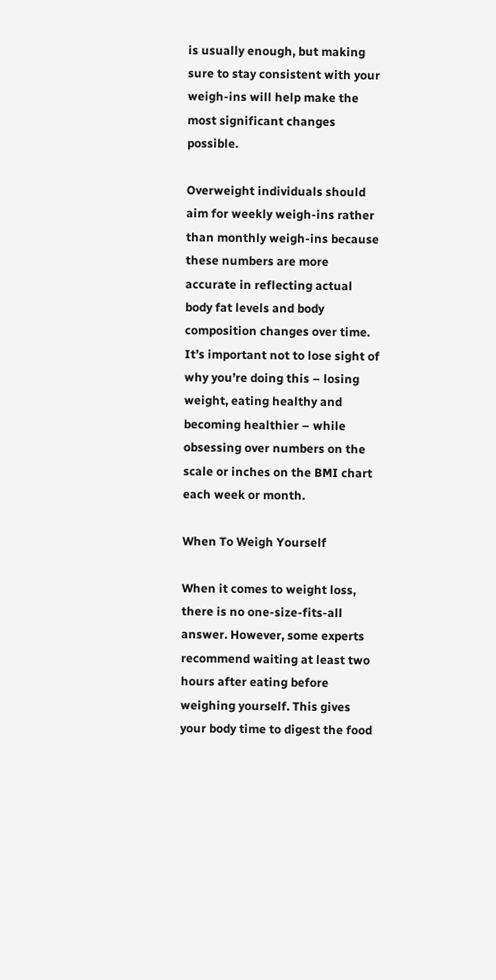is usually enough, but making sure to stay consistent with your weigh-ins will help make the most significant changes possible.

Overweight individuals should aim for weekly weigh-ins rather than monthly weigh-ins because these numbers are more accurate in reflecting actual body fat levels and body composition changes over time. It’s important not to lose sight of why you’re doing this – losing weight, eating healthy and becoming healthier – while obsessing over numbers on the scale or inches on the BMI chart each week or month.

When To Weigh Yourself

When it comes to weight loss, there is no one-size-fits-all answer. However, some experts recommend waiting at least two hours after eating before weighing yourself. This gives your body time to digest the food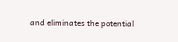and eliminates the potential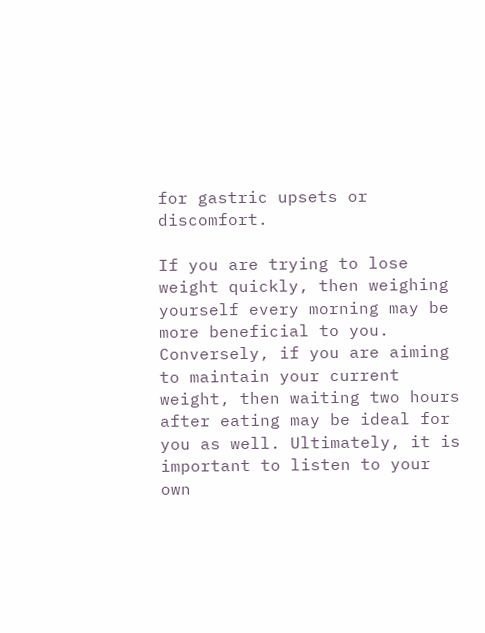for gastric upsets or discomfort.

If you are trying to lose weight quickly, then weighing yourself every morning may be more beneficial to you. Conversely, if you are aiming to maintain your current weight, then waiting two hours after eating may be ideal for you as well. Ultimately, it is important to listen to your own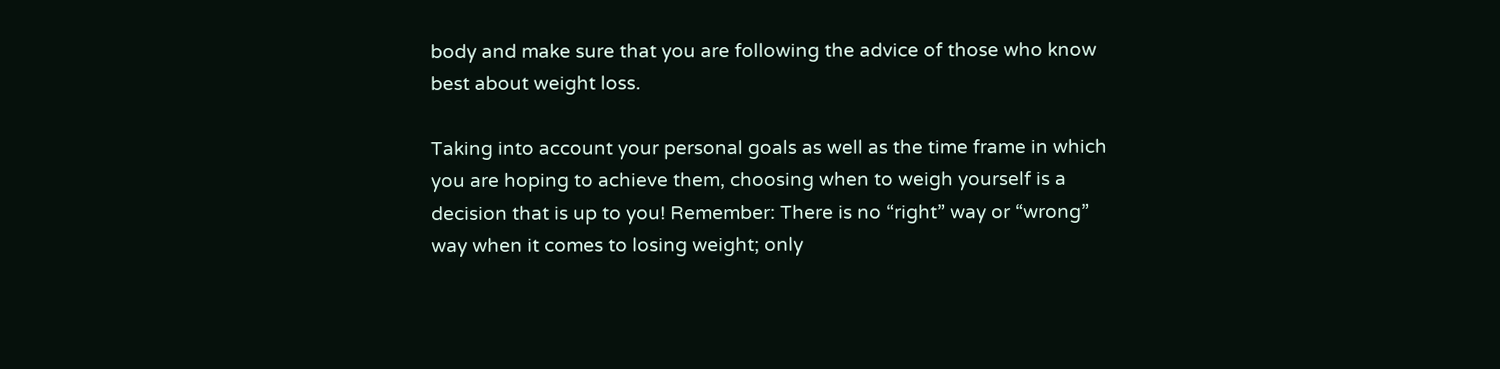body and make sure that you are following the advice of those who know best about weight loss.

Taking into account your personal goals as well as the time frame in which you are hoping to achieve them, choosing when to weigh yourself is a decision that is up to you! Remember: There is no “right” way or “wrong” way when it comes to losing weight; only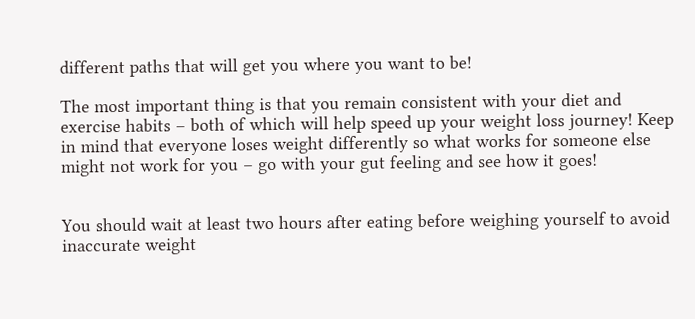different paths that will get you where you want to be!

The most important thing is that you remain consistent with your diet and exercise habits – both of which will help speed up your weight loss journey! Keep in mind that everyone loses weight differently so what works for someone else might not work for you – go with your gut feeling and see how it goes!


You should wait at least two hours after eating before weighing yourself to avoid inaccurate weight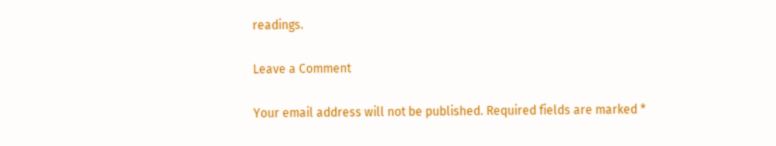readings.

Leave a Comment

Your email address will not be published. Required fields are marked *